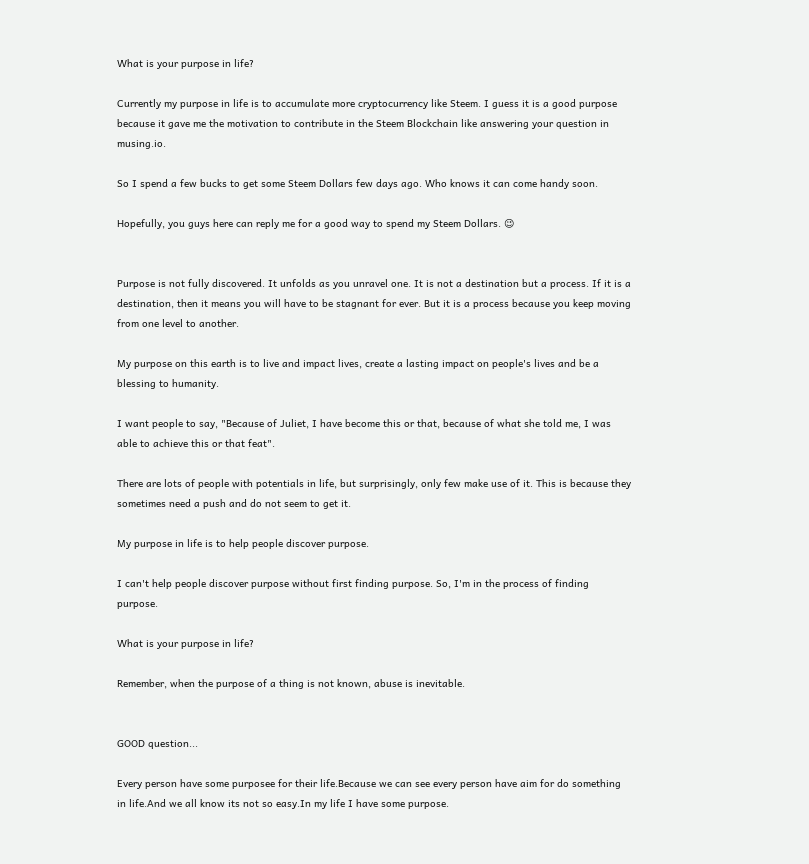What is your purpose in life?

Currently my purpose in life is to accumulate more cryptocurrency like Steem. I guess it is a good purpose because it gave me the motivation to contribute in the Steem Blockchain like answering your question in musing.io.

So I spend a few bucks to get some Steem Dollars few days ago. Who knows it can come handy soon.

Hopefully, you guys here can reply me for a good way to spend my Steem Dollars. 😉


Purpose is not fully discovered. It unfolds as you unravel one. It is not a destination but a process. If it is a destination, then it means you will have to be stagnant for ever. But it is a process because you keep moving from one level to another.

My purpose on this earth is to live and impact lives, create a lasting impact on people's lives and be a blessing to humanity.

I want people to say, "Because of Juliet, I have become this or that, because of what she told me, I was able to achieve this or that feat".

There are lots of people with potentials in life, but surprisingly, only few make use of it. This is because they sometimes need a push and do not seem to get it.

My purpose in life is to help people discover purpose.

I can't help people discover purpose without first finding purpose. So, I'm in the process of finding purpose.

What is your purpose in life?

Remember, when the purpose of a thing is not known, abuse is inevitable.


GOOD question...

Every person have some purposee for their life.Because we can see every person have aim for do something in life.And we all know its not so easy.In my life I have some purpose.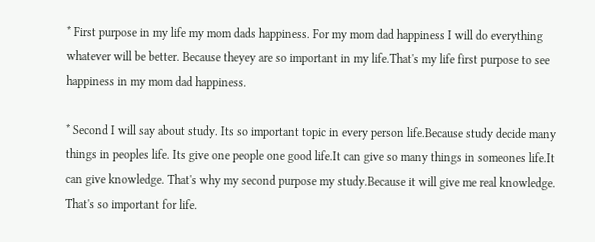* First purpose in my life my mom dads happiness. For my mom dad happiness I will do everything whatever will be better. Because theyey are so important in my life.That's my life first purpose to see happiness in my mom dad happiness.

* Second I will say about study. Its so important topic in every person life.Because study decide many things in peoples life. Its give one people one good life.It can give so many things in someones life.It can give knowledge. That's why my second purpose my study.Because it will give me real knowledge. That's so important for life.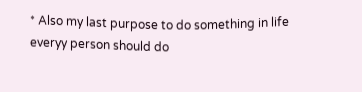* Also my last purpose to do something in life everyy person should do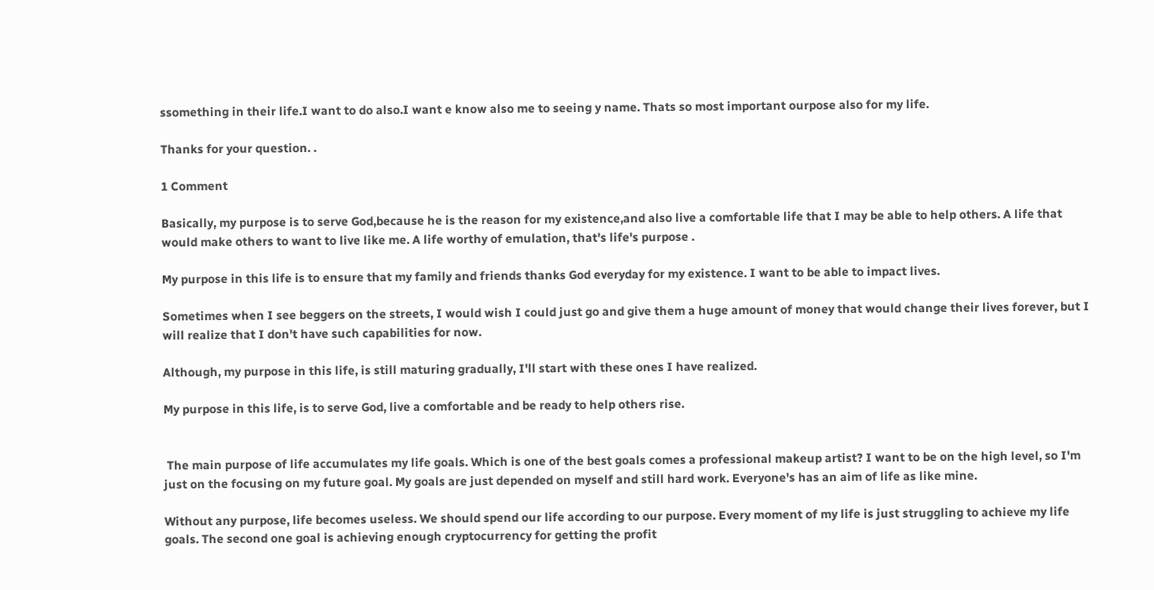ssomething in their life.I want to do also.I want e know also me to seeing y name. Thats so most important ourpose also for my life.

Thanks for your question. .

1 Comment

Basically, my purpose is to serve God,because he is the reason for my existence,and also live a comfortable life that I may be able to help others. A life that would make others to want to live like me. A life worthy of emulation, that's life's purpose .

My purpose in this life is to ensure that my family and friends thanks God everyday for my existence. I want to be able to impact lives.

Sometimes when I see beggers on the streets, I would wish I could just go and give them a huge amount of money that would change their lives forever, but I will realize that I don't have such capabilities for now.

Although, my purpose in this life, is still maturing gradually, I'll start with these ones I have realized.

My purpose in this life, is to serve God, live a comfortable and be ready to help others rise.


 The main purpose of life accumulates my life goals. Which is one of the best goals comes a professional makeup artist? I want to be on the high level, so I'm just on the focusing on my future goal. My goals are just depended on myself and still hard work. Everyone's has an aim of life as like mine.

Without any purpose, life becomes useless. We should spend our life according to our purpose. Every moment of my life is just struggling to achieve my life goals. The second one goal is achieving enough cryptocurrency for getting the profit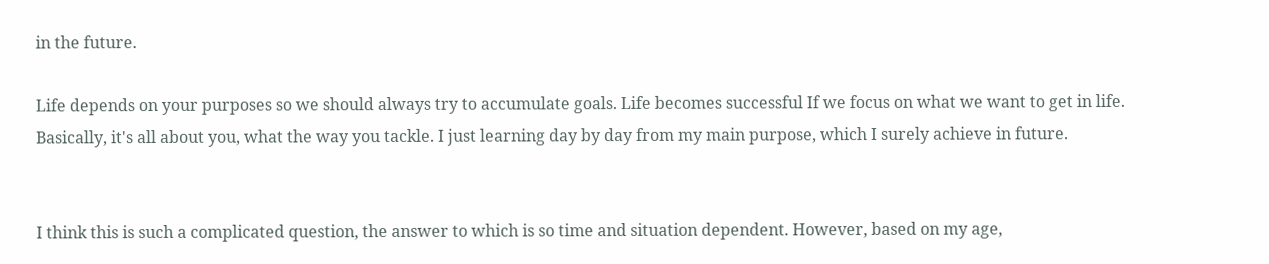in the future.

Life depends on your purposes so we should always try to accumulate goals. Life becomes successful If we focus on what we want to get in life. Basically, it's all about you, what the way you tackle. I just learning day by day from my main purpose, which I surely achieve in future.


I think this is such a complicated question, the answer to which is so time and situation dependent. However, based on my age,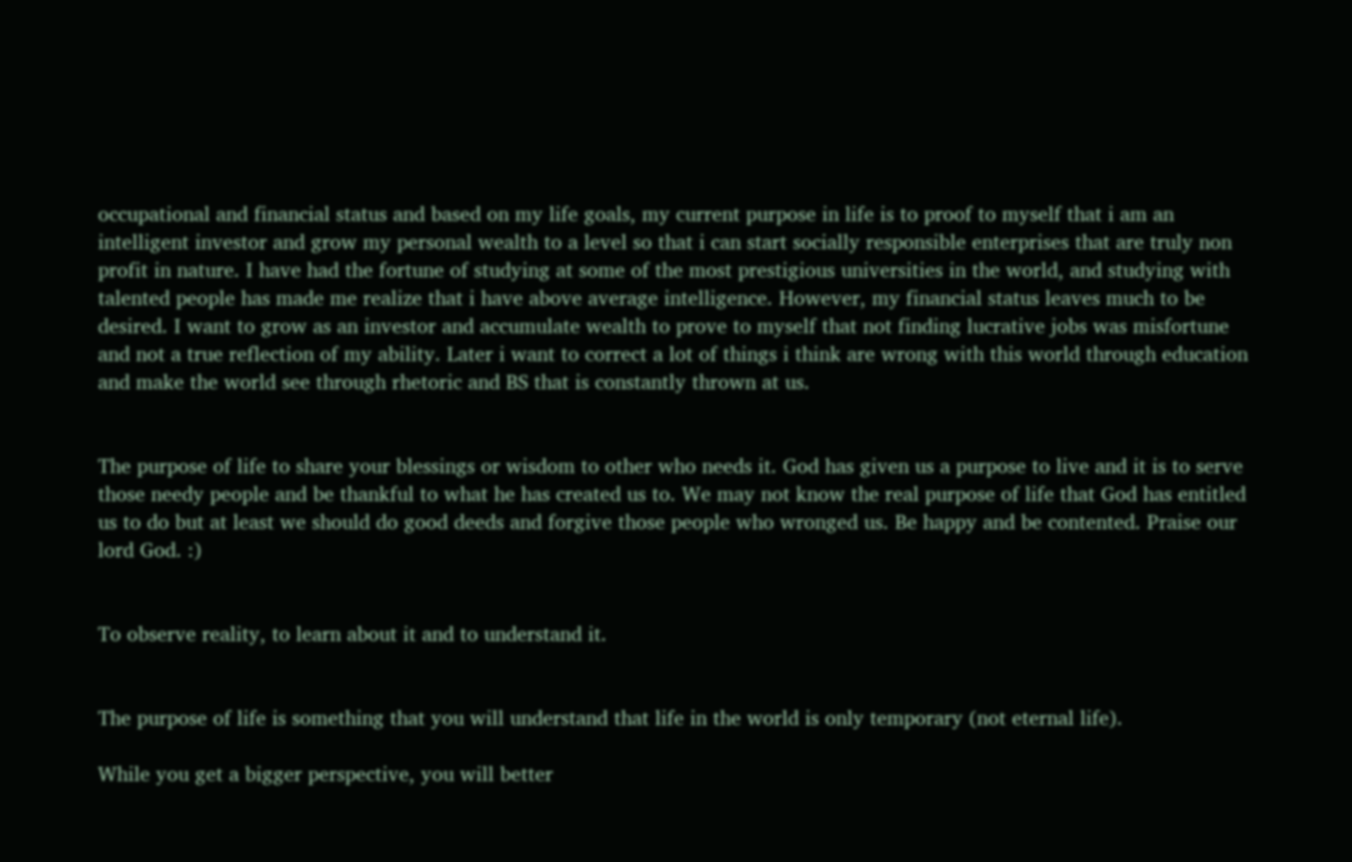occupational and financial status and based on my life goals, my current purpose in life is to proof to myself that i am an intelligent investor and grow my personal wealth to a level so that i can start socially responsible enterprises that are truly non profit in nature. I have had the fortune of studying at some of the most prestigious universities in the world, and studying with talented people has made me realize that i have above average intelligence. However, my financial status leaves much to be desired. I want to grow as an investor and accumulate wealth to prove to myself that not finding lucrative jobs was misfortune and not a true reflection of my ability. Later i want to correct a lot of things i think are wrong with this world through education and make the world see through rhetoric and BS that is constantly thrown at us.


The purpose of life to share your blessings or wisdom to other who needs it. God has given us a purpose to live and it is to serve those needy people and be thankful to what he has created us to. We may not know the real purpose of life that God has entitled us to do but at least we should do good deeds and forgive those people who wronged us. Be happy and be contented. Praise our lord God. :)


To observe reality, to learn about it and to understand it.


The purpose of life is something that you will understand that life in the world is only temporary (not eternal life).

While you get a bigger perspective, you will better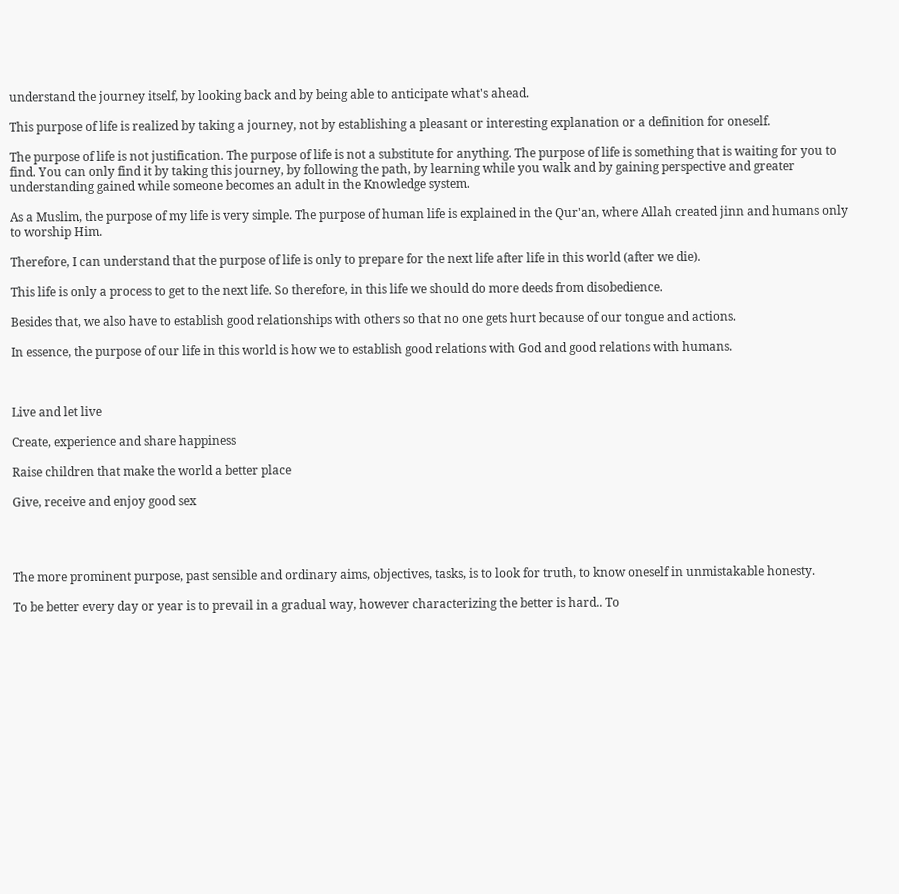understand the journey itself, by looking back and by being able to anticipate what's ahead.

This purpose of life is realized by taking a journey, not by establishing a pleasant or interesting explanation or a definition for oneself.

The purpose of life is not justification. The purpose of life is not a substitute for anything. The purpose of life is something that is waiting for you to find. You can only find it by taking this journey, by following the path, by learning while you walk and by gaining perspective and greater understanding gained while someone becomes an adult in the Knowledge system.

As a Muslim, the purpose of my life is very simple. The purpose of human life is explained in the Qur'an, where Allah created jinn and humans only to worship Him.

Therefore, I can understand that the purpose of life is only to prepare for the next life after life in this world (after we die).

This life is only a process to get to the next life. So therefore, in this life we should do more deeds from disobedience.

Besides that, we also have to establish good relationships with others so that no one gets hurt because of our tongue and actions.

In essence, the purpose of our life in this world is how we to establish good relations with God and good relations with humans.



Live and let live

Create, experience and share happiness

Raise children that make the world a better place

Give, receive and enjoy good sex




The more prominent purpose, past sensible and ordinary aims, objectives, tasks, is to look for truth, to know oneself in unmistakable honesty.

To be better every day or year is to prevail in a gradual way, however characterizing the better is hard.. To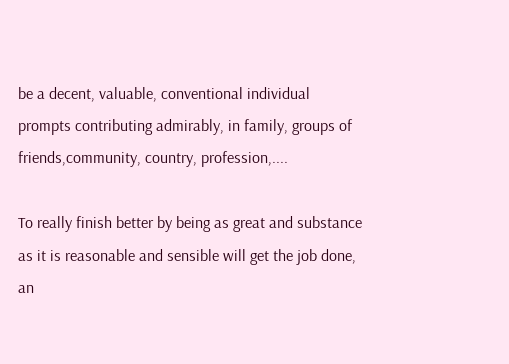be a decent, valuable, conventional individual prompts contributing admirably, in family, groups of friends,community, country, profession,....

To really finish better by being as great and substance as it is reasonable and sensible will get the job done, an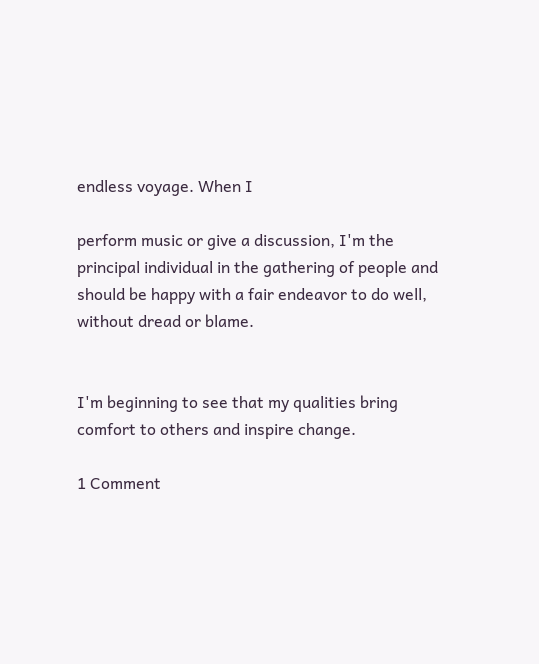endless voyage. When I

perform music or give a discussion, I'm the principal individual in the gathering of people and should be happy with a fair endeavor to do well, without dread or blame.


I'm beginning to see that my qualities bring comfort to others and inspire change.

1 Comment